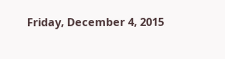Friday, December 4, 2015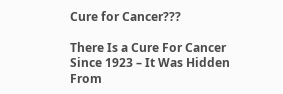Cure for Cancer???

There Is a Cure For Cancer Since 1923 – It Was Hidden From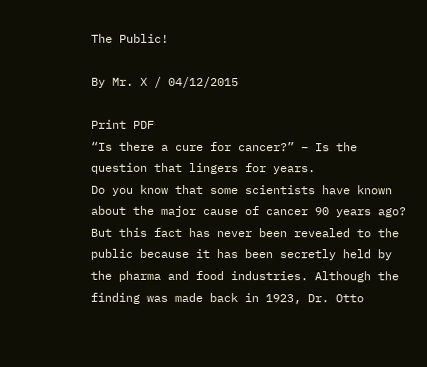The Public!

By Mr. X / 04/12/2015

Print PDF
“Is there a cure for cancer?” – Is the question that lingers for years.
Do you know that some scientists have known about the major cause of cancer 90 years ago? But this fact has never been revealed to the public because it has been secretly held by the pharma and food industries. Although the finding was made back in 1923, Dr. Otto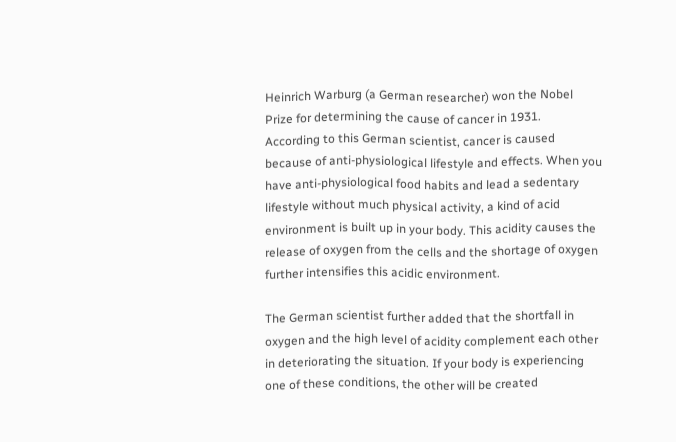Heinrich Warburg (a German researcher) won the Nobel Prize for determining the cause of cancer in 1931.
According to this German scientist, cancer is caused because of anti-physiological lifestyle and effects. When you have anti-physiological food habits and lead a sedentary lifestyle without much physical activity, a kind of acid environment is built up in your body. This acidity causes the release of oxygen from the cells and the shortage of oxygen further intensifies this acidic environment.

The German scientist further added that the shortfall in oxygen and the high level of acidity complement each other in deteriorating the situation. If your body is experiencing one of these conditions, the other will be created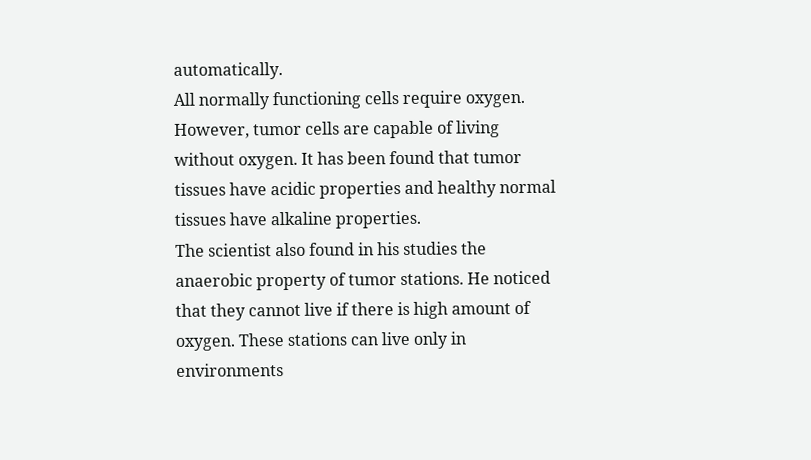automatically.
All normally functioning cells require oxygen. However, tumor cells are capable of living without oxygen. It has been found that tumor tissues have acidic properties and healthy normal tissues have alkaline properties.
The scientist also found in his studies the anaerobic property of tumor stations. He noticed that they cannot live if there is high amount of oxygen. These stations can live only in environments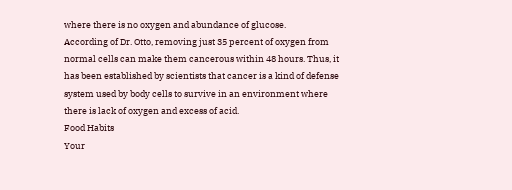where there is no oxygen and abundance of glucose.
According of Dr. Otto, removing just 35 percent of oxygen from normal cells can make them cancerous within 48 hours. Thus, it has been established by scientists that cancer is a kind of defense system used by body cells to survive in an environment where there is lack of oxygen and excess of acid.
Food Habits
Your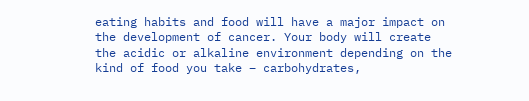eating habits and food will have a major impact on the development of cancer. Your body will create the acidic or alkaline environment depending on the kind of food you take – carbohydrates,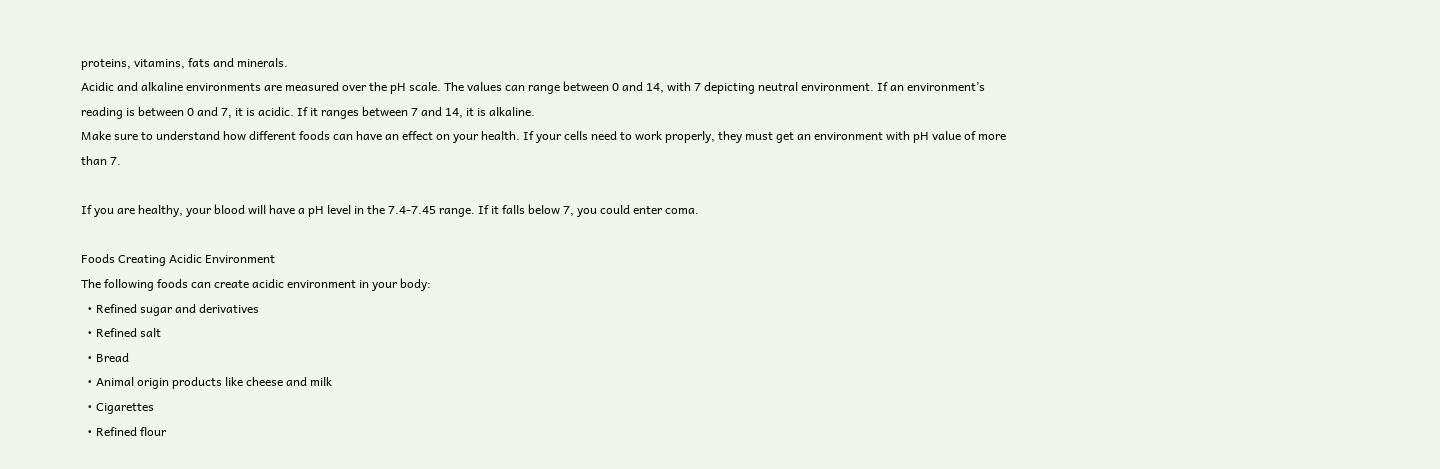proteins, vitamins, fats and minerals.
Acidic and alkaline environments are measured over the pH scale. The values can range between 0 and 14, with 7 depicting neutral environment. If an environment’s reading is between 0 and 7, it is acidic. If it ranges between 7 and 14, it is alkaline.
Make sure to understand how different foods can have an effect on your health. If your cells need to work properly, they must get an environment with pH value of more than 7.

If you are healthy, your blood will have a pH level in the 7.4-7.45 range. If it falls below 7, you could enter coma.

Foods Creating Acidic Environment
The following foods can create acidic environment in your body:
  • Refined sugar and derivatives
  • Refined salt
  • Bread
  • Animal origin products like cheese and milk
  • Cigarettes
  • Refined flour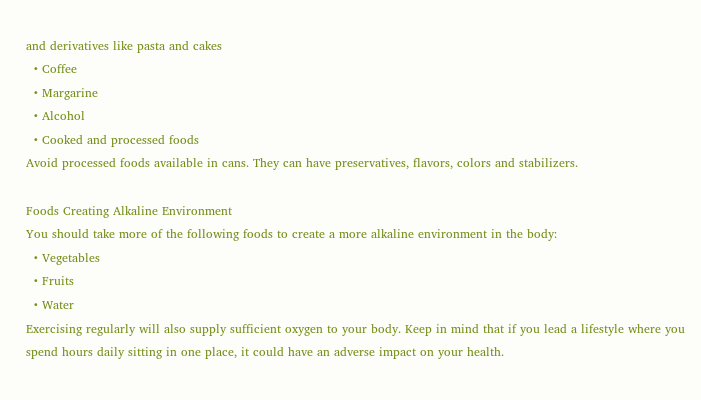and derivatives like pasta and cakes
  • Coffee
  • Margarine
  • Alcohol
  • Cooked and processed foods
Avoid processed foods available in cans. They can have preservatives, flavors, colors and stabilizers.

Foods Creating Alkaline Environment
You should take more of the following foods to create a more alkaline environment in the body:
  • Vegetables
  • Fruits
  • Water
Exercising regularly will also supply sufficient oxygen to your body. Keep in mind that if you lead a lifestyle where you spend hours daily sitting in one place, it could have an adverse impact on your health.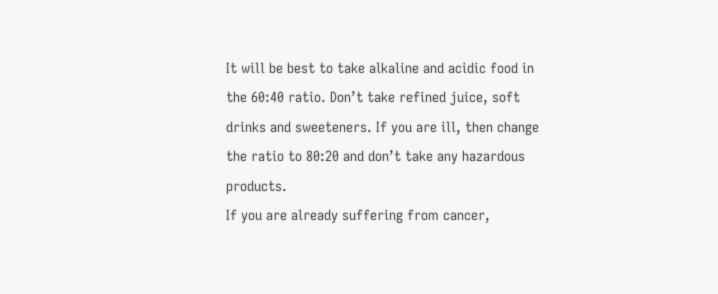It will be best to take alkaline and acidic food in the 60:40 ratio. Don’t take refined juice, soft drinks and sweeteners. If you are ill, then change the ratio to 80:20 and don’t take any hazardous products.
If you are already suffering from cancer,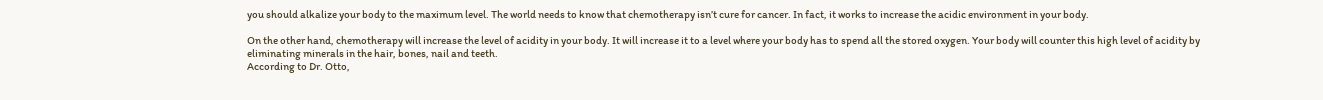you should alkalize your body to the maximum level. The world needs to know that chemotherapy isn’t cure for cancer. In fact, it works to increase the acidic environment in your body.

On the other hand, chemotherapy will increase the level of acidity in your body. It will increase it to a level where your body has to spend all the stored oxygen. Your body will counter this high level of acidity by eliminating minerals in the hair, bones, nail and teeth.
According to Dr. Otto,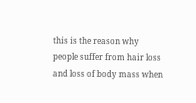this is the reason why people suffer from hair loss and loss of body mass when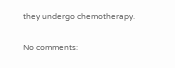they undergo chemotherapy.

No comments: